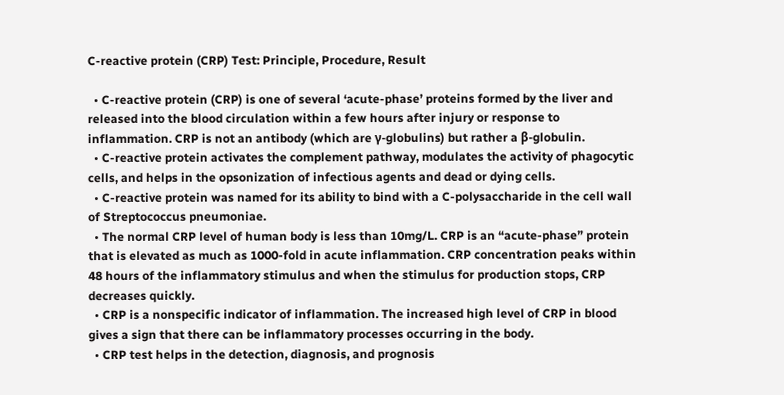C-reactive protein (CRP) Test: Principle, Procedure, Result

  • C-reactive protein (CRP) is one of several ‘acute-phase’ proteins formed by the liver and released into the blood circulation within a few hours after injury or response to inflammation. CRP is not an antibody (which are γ-globulins) but rather a β-globulin.
  • C-reactive protein activates the complement pathway, modulates the activity of phagocytic cells, and helps in the opsonization of infectious agents and dead or dying cells.
  • C-reactive protein was named for its ability to bind with a C-polysaccharide in the cell wall of Streptococcus pneumoniae.
  • The normal CRP level of human body is less than 10mg/L. CRP is an “acute-phase” protein that is elevated as much as 1000-fold in acute inflammation. CRP concentration peaks within 48 hours of the inflammatory stimulus and when the stimulus for production stops, CRP decreases quickly.
  • CRP is a nonspecific indicator of inflammation. The increased high level of CRP in blood gives a sign that there can be inflammatory processes occurring in the body.
  • CRP test helps in the detection, diagnosis, and prognosis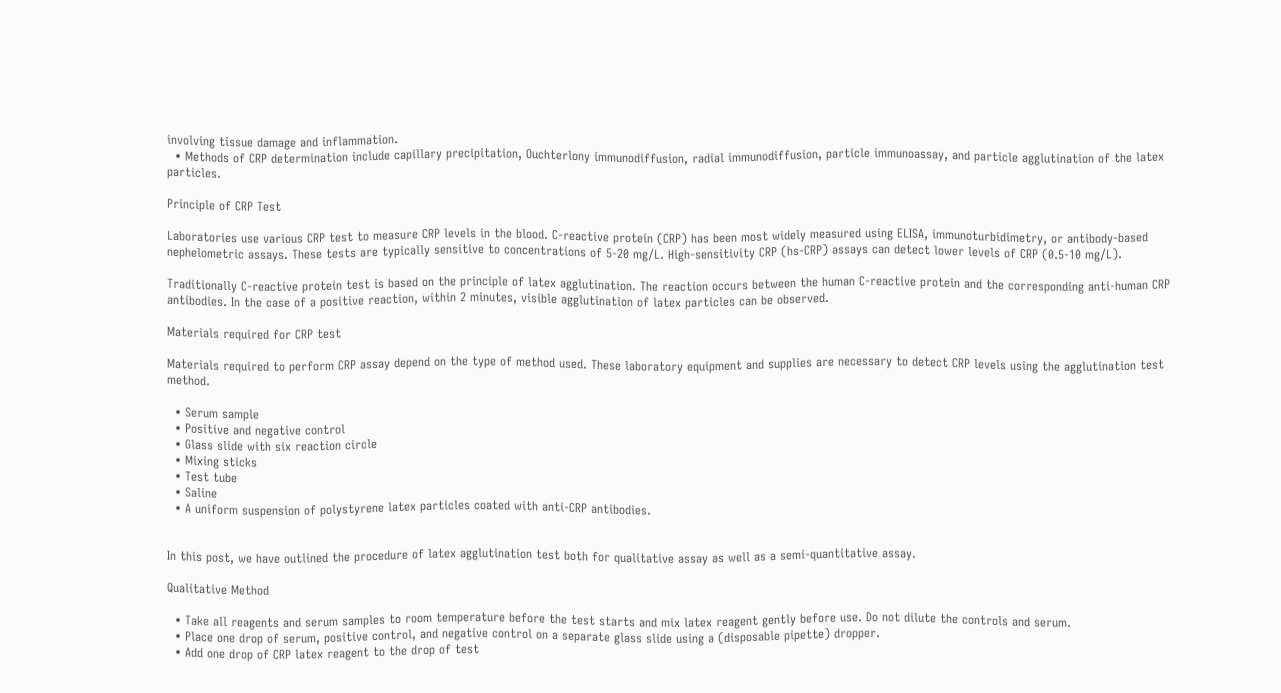involving tissue damage and inflammation.
  • Methods of CRP determination include capillary precipitation, Ouchterlony immunodiffusion, radial immunodiffusion, particle immunoassay, and particle agglutination of the latex particles.

Principle of CRP Test

Laboratories use various CRP test to measure CRP levels in the blood. C-reactive protein (CRP) has been most widely measured using ELISA, immunoturbidimetry, or antibody-based nephelometric assays. These tests are typically sensitive to concentrations of 5-20 mg/L. High-sensitivity CRP (hs-CRP) assays can detect lower levels of CRP (0.5-10 mg/L).

Traditionally C-reactive protein test is based on the principle of latex agglutination. The reaction occurs between the human C-reactive protein and the corresponding anti-human CRP antibodies. In the case of a positive reaction, within 2 minutes, visible agglutination of latex particles can be observed.

Materials required for CRP test

Materials required to perform CRP assay depend on the type of method used. These laboratory equipment and supplies are necessary to detect CRP levels using the agglutination test method.

  • Serum sample
  • Positive and negative control
  • Glass slide with six reaction circle
  • Mixing sticks
  • Test tube
  • Saline
  • A uniform suspension of polystyrene latex particles coated with anti-CRP antibodies.


In this post, we have outlined the procedure of latex agglutination test both for qualitative assay as well as a semi-quantitative assay.

Qualitative Method

  • Take all reagents and serum samples to room temperature before the test starts and mix latex reagent gently before use. Do not dilute the controls and serum.
  • Place one drop of serum, positive control, and negative control on a separate glass slide using a (disposable pipette) dropper.
  • Add one drop of CRP latex reagent to the drop of test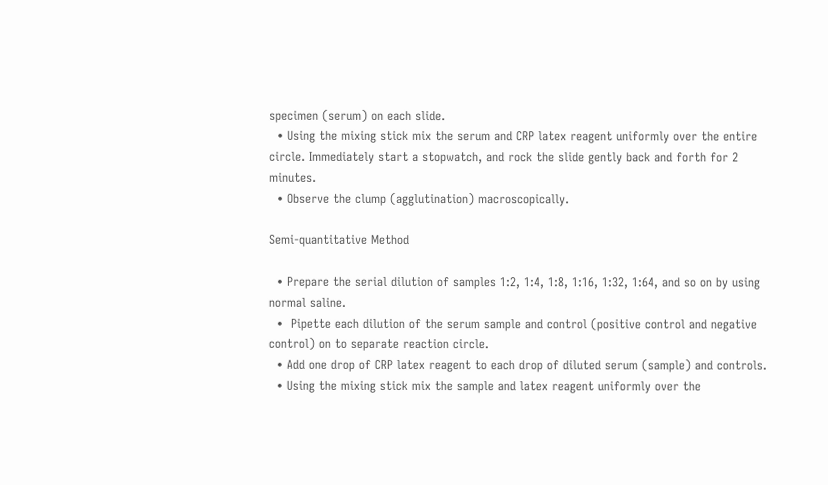specimen (serum) on each slide.
  • Using the mixing stick mix the serum and CRP latex reagent uniformly over the entire circle. Immediately start a stopwatch, and rock the slide gently back and forth for 2 minutes.
  • Observe the clump (agglutination) macroscopically.

Semi-quantitative Method

  • Prepare the serial dilution of samples 1:2, 1:4, 1:8, 1:16, 1:32, 1:64, and so on by using normal saline.
  •  Pipette each dilution of the serum sample and control (positive control and negative control) on to separate reaction circle.
  • Add one drop of CRP latex reagent to each drop of diluted serum (sample) and controls.
  • Using the mixing stick mix the sample and latex reagent uniformly over the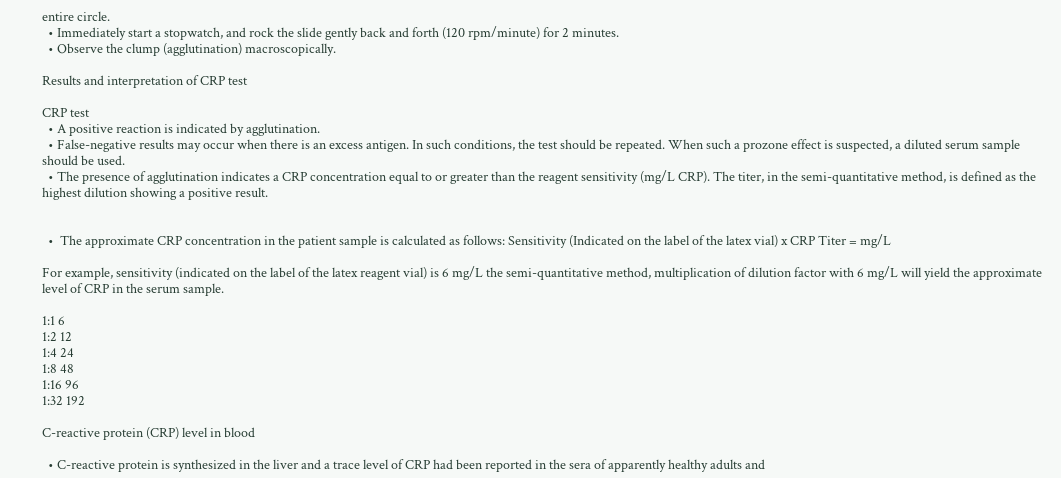entire circle.
  • Immediately start a stopwatch, and rock the slide gently back and forth (120 rpm/minute) for 2 minutes.
  • Observe the clump (agglutination) macroscopically.

Results and interpretation of CRP test

CRP test
  • A positive reaction is indicated by agglutination.
  • False-negative results may occur when there is an excess antigen. In such conditions, the test should be repeated. When such a prozone effect is suspected, a diluted serum sample should be used.
  • The presence of agglutination indicates a CRP concentration equal to or greater than the reagent sensitivity (mg/L CRP). The titer, in the semi-quantitative method, is defined as the highest dilution showing a positive result.


  •  The approximate CRP concentration in the patient sample is calculated as follows: Sensitivity (Indicated on the label of the latex vial) x CRP Titer = mg/L

For example, sensitivity (indicated on the label of the latex reagent vial) is 6 mg/L the semi-quantitative method, multiplication of dilution factor with 6 mg/L will yield the approximate level of CRP in the serum sample.

1:1 6
1:2 12
1:4 24
1:8 48
1:16 96
1:32 192

C-reactive protein (CRP) level in blood

  • C-reactive protein is synthesized in the liver and a trace level of CRP had been reported in the sera of apparently healthy adults and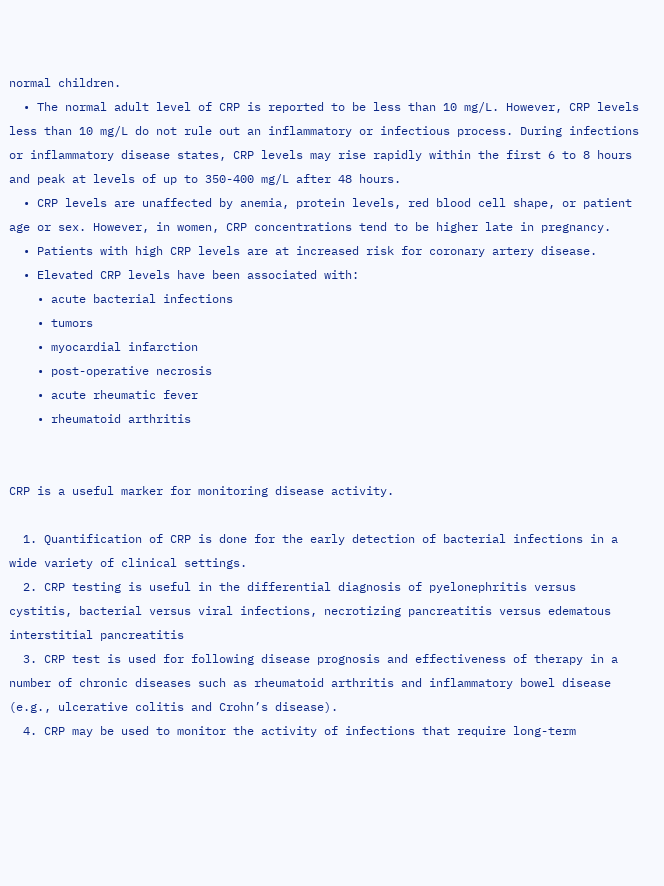normal children.
  • The normal adult level of CRP is reported to be less than 10 mg/L. However, CRP levels less than 10 mg/L do not rule out an inflammatory or infectious process. During infections or inflammatory disease states, CRP levels may rise rapidly within the first 6 to 8 hours and peak at levels of up to 350-400 mg/L after 48 hours.
  • CRP levels are unaffected by anemia, protein levels, red blood cell shape, or patient age or sex. However, in women, CRP concentrations tend to be higher late in pregnancy.
  • Patients with high CRP levels are at increased risk for coronary artery disease.
  • Elevated CRP levels have been associated with:
    • acute bacterial infections
    • tumors
    • myocardial infarction
    • post-operative necrosis
    • acute rheumatic fever
    • rheumatoid arthritis


CRP is a useful marker for monitoring disease activity.

  1. Quantification of CRP is done for the early detection of bacterial infections in a wide variety of clinical settings.
  2. CRP testing is useful in the differential diagnosis of pyelonephritis versus cystitis, bacterial versus viral infections, necrotizing pancreatitis versus edematous interstitial pancreatitis
  3. CRP test is used for following disease prognosis and effectiveness of therapy in a number of chronic diseases such as rheumatoid arthritis and inflammatory bowel disease (e.g., ulcerative colitis and Crohn’s disease).
  4. CRP may be used to monitor the activity of infections that require long-term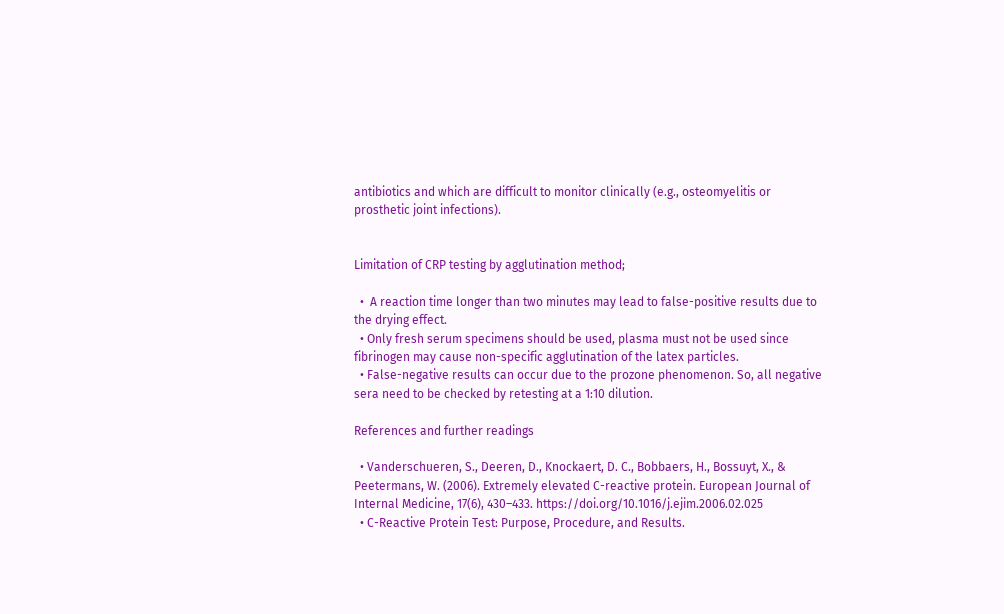antibiotics and which are difficult to monitor clinically (e.g., osteomyelitis or prosthetic joint infections).


Limitation of CRP testing by agglutination method;

  •  A reaction time longer than two minutes may lead to false-positive results due to the drying effect.
  • Only fresh serum specimens should be used, plasma must not be used since fibrinogen may cause non-specific agglutination of the latex particles.
  • False-negative results can occur due to the prozone phenomenon. So, all negative sera need to be checked by retesting at a 1:10 dilution.

References and further readings

  • Vanderschueren, S., Deeren, D., Knockaert, D. C., Bobbaers, H., Bossuyt, X., & Peetermans, W. (2006). Extremely elevated C-reactive protein. European Journal of Internal Medicine, 17(6), 430–433. https://doi.org/10.1016/j.ejim.2006.02.025
  • C-Reactive Protein Test: Purpose, Procedure, and Results.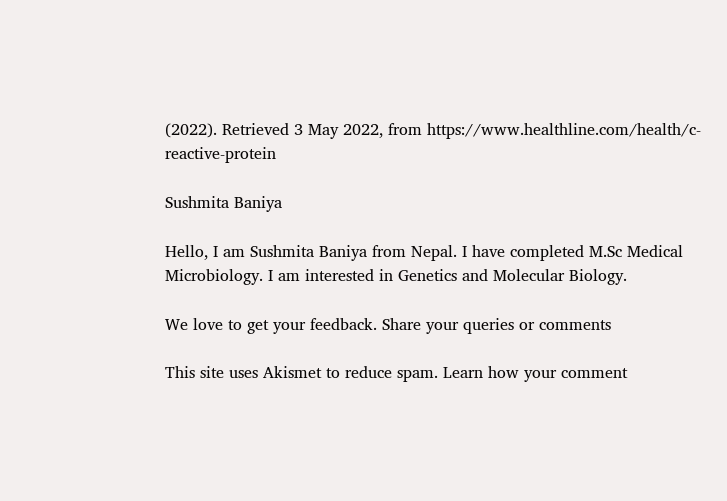(2022). Retrieved 3 May 2022, from https://www.healthline.com/health/c-reactive-protein

Sushmita Baniya

Hello, I am Sushmita Baniya from Nepal. I have completed M.Sc Medical Microbiology. I am interested in Genetics and Molecular Biology.

We love to get your feedback. Share your queries or comments

This site uses Akismet to reduce spam. Learn how your comment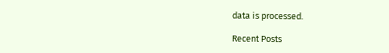data is processed.

Recent Posts